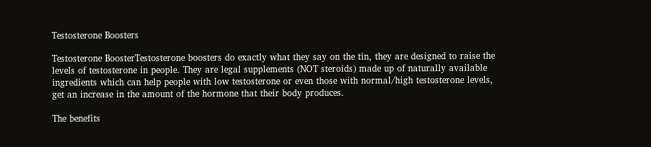Testosterone Boosters

Testosterone BoosterTestosterone boosters do exactly what they say on the tin, they are designed to raise the levels of testosterone in people. They are legal supplements (NOT steroids) made up of naturally available ingredients which can help people with low testosterone or even those with normal/high testosterone levels, get an increase in the amount of the hormone that their body produces.

The benefits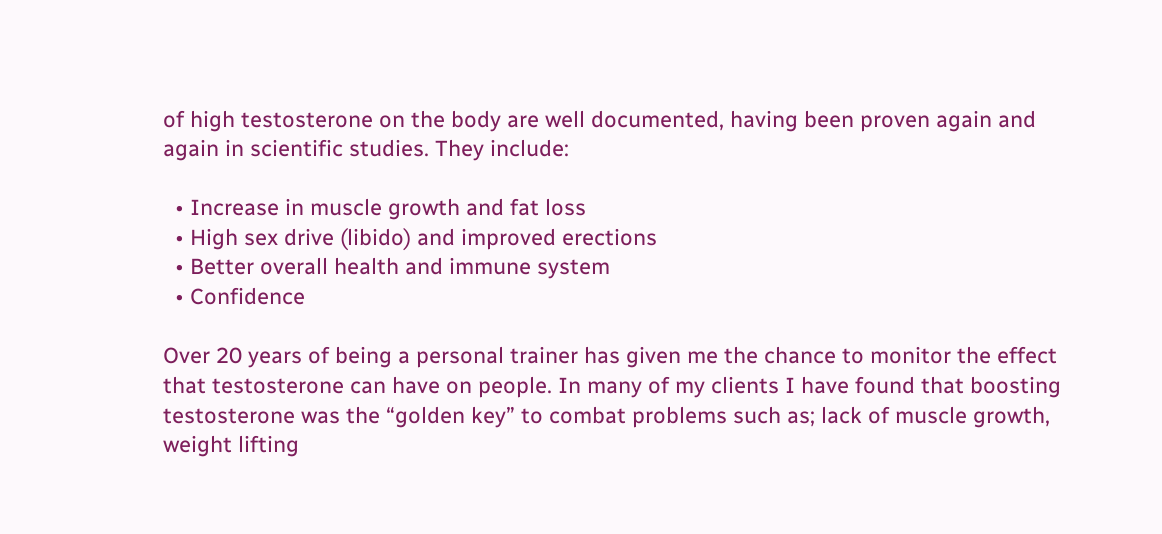of high testosterone on the body are well documented, having been proven again and again in scientific studies. They include:

  • Increase in muscle growth and fat loss
  • High sex drive (libido) and improved erections
  • Better overall health and immune system
  • Confidence

Over 20 years of being a personal trainer has given me the chance to monitor the effect that testosterone can have on people. In many of my clients I have found that boosting testosterone was the “golden key” to combat problems such as; lack of muscle growth, weight lifting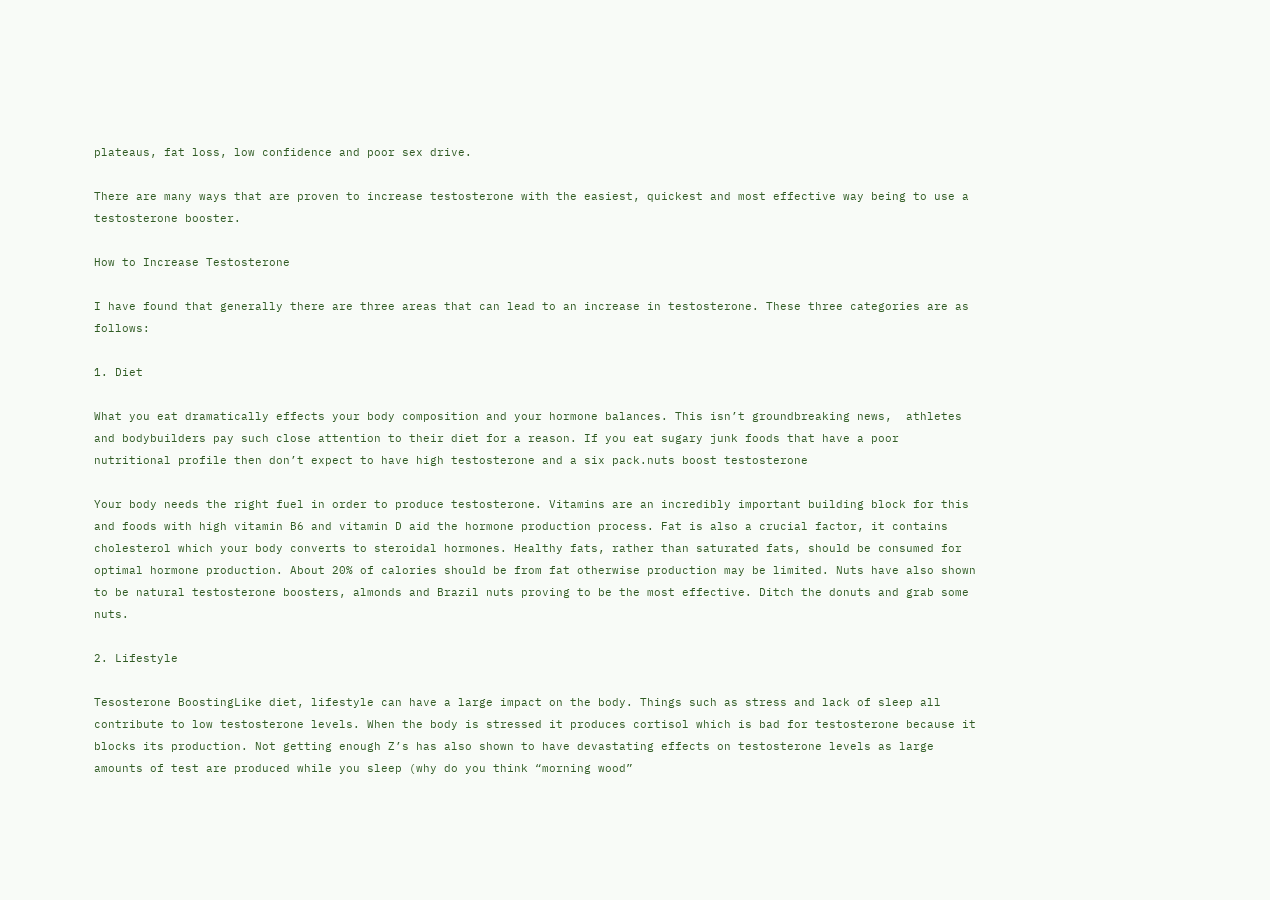plateaus, fat loss, low confidence and poor sex drive.

There are many ways that are proven to increase testosterone with the easiest, quickest and most effective way being to use a testosterone booster.

How to Increase Testosterone

I have found that generally there are three areas that can lead to an increase in testosterone. These three categories are as follows:

1. Diet

What you eat dramatically effects your body composition and your hormone balances. This isn’t groundbreaking news,  athletes and bodybuilders pay such close attention to their diet for a reason. If you eat sugary junk foods that have a poor nutritional profile then don’t expect to have high testosterone and a six pack.nuts boost testosterone

Your body needs the right fuel in order to produce testosterone. Vitamins are an incredibly important building block for this and foods with high vitamin B6 and vitamin D aid the hormone production process. Fat is also a crucial factor, it contains cholesterol which your body converts to steroidal hormones. Healthy fats, rather than saturated fats, should be consumed for optimal hormone production. About 20% of calories should be from fat otherwise production may be limited. Nuts have also shown to be natural testosterone boosters, almonds and Brazil nuts proving to be the most effective. Ditch the donuts and grab some nuts.

2. Lifestyle

Tesosterone BoostingLike diet, lifestyle can have a large impact on the body. Things such as stress and lack of sleep all contribute to low testosterone levels. When the body is stressed it produces cortisol which is bad for testosterone because it blocks its production. Not getting enough Z’s has also shown to have devastating effects on testosterone levels as large amounts of test are produced while you sleep (why do you think “morning wood”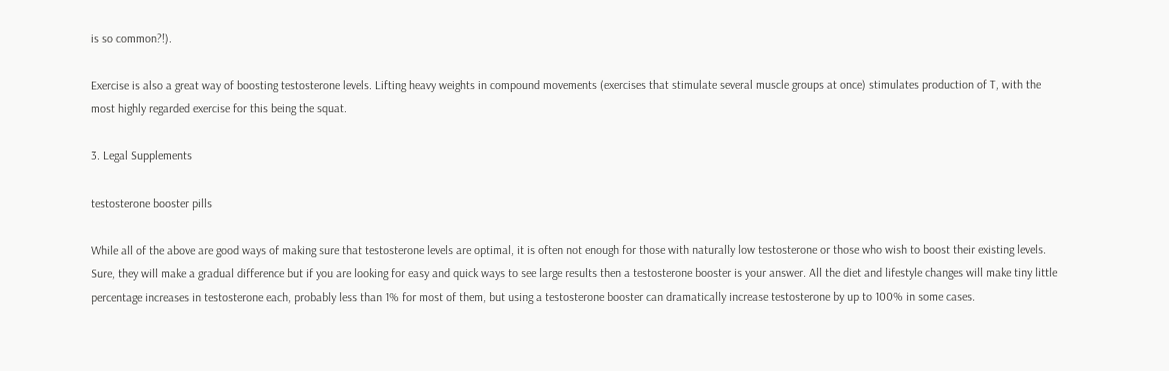is so common?!).

Exercise is also a great way of boosting testosterone levels. Lifting heavy weights in compound movements (exercises that stimulate several muscle groups at once) stimulates production of T, with the most highly regarded exercise for this being the squat.

3. Legal Supplements

testosterone booster pills

While all of the above are good ways of making sure that testosterone levels are optimal, it is often not enough for those with naturally low testosterone or those who wish to boost their existing levels. Sure, they will make a gradual difference but if you are looking for easy and quick ways to see large results then a testosterone booster is your answer. All the diet and lifestyle changes will make tiny little percentage increases in testosterone each, probably less than 1% for most of them, but using a testosterone booster can dramatically increase testosterone by up to 100% in some cases.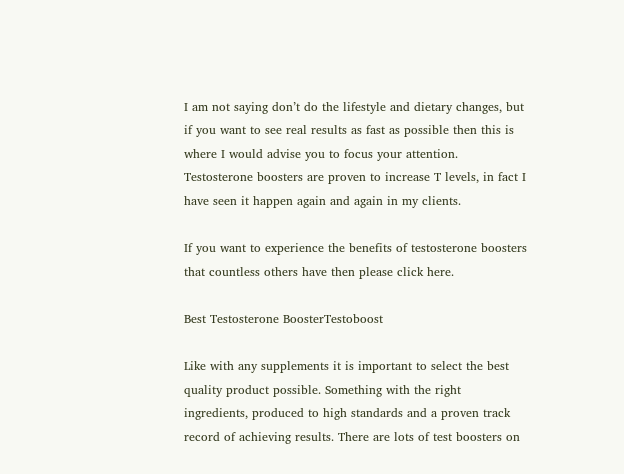I am not saying don’t do the lifestyle and dietary changes, but if you want to see real results as fast as possible then this is where I would advise you to focus your attention. Testosterone boosters are proven to increase T levels, in fact I have seen it happen again and again in my clients.

If you want to experience the benefits of testosterone boosters that countless others have then please click here.

Best Testosterone BoosterTestoboost

Like with any supplements it is important to select the best quality product possible. Something with the right ingredients, produced to high standards and a proven track record of achieving results. There are lots of test boosters on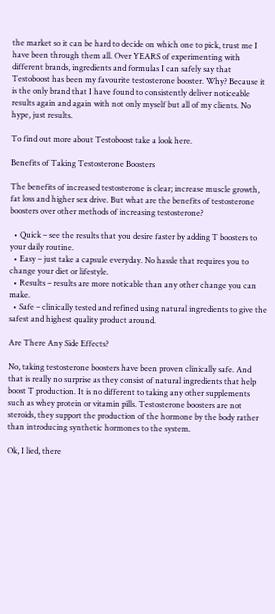the market so it can be hard to decide on which one to pick, trust me I have been through them all. Over YEARS of experimenting with different brands, ingredients and formulas I can safely say that Testoboost has been my favourite testosterone booster. Why? Because it is the only brand that I have found to consistently deliver noticeable results again and again with not only myself but all of my clients. No hype, just results.

To find out more about Testoboost take a look here.

Benefits of Taking Testosterone Boosters

The benefits of increased testosterone is clear; increase muscle growth, fat loss and higher sex drive. But what are the benefits of testosterone boosters over other methods of increasing testosterone?

  • Quick – see the results that you desire faster by adding T boosters to your daily routine.
  • Easy – just take a capsule everyday. No hassle that requires you to change your diet or lifestyle.
  • Results – results are more noticable than any other change you can make.
  • Safe – clinically tested and refined using natural ingredients to give the safest and highest quality product around.

Are There Any Side Effects?

No, taking testosterone boosters have been proven clinically safe. And that is really no surprise as they consist of natural ingredients that help boost T production. It is no different to taking any other supplements such as whey protein or vitamin pills. Testosterone boosters are not steroids, they support the production of the hormone by the body rather than introducing synthetic hormones to the system.

Ok, I lied, there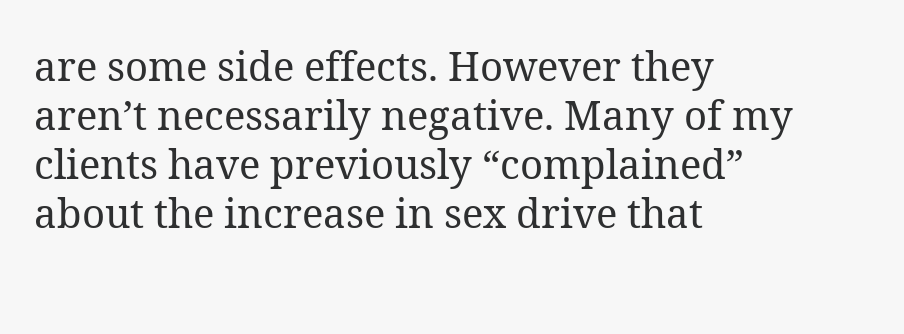are some side effects. However they aren’t necessarily negative. Many of my clients have previously “complained” about the increase in sex drive that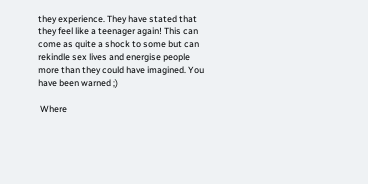they experience. They have stated that they feel like a teenager again! This can come as quite a shock to some but can rekindle sex lives and energise people more than they could have imagined. You have been warned ;)

 Where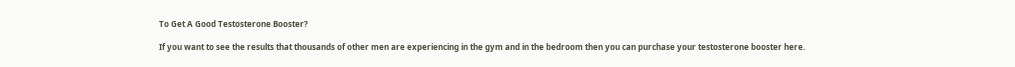To Get A Good Testosterone Booster?

If you want to see the results that thousands of other men are experiencing in the gym and in the bedroom then you can purchase your testosterone booster here.